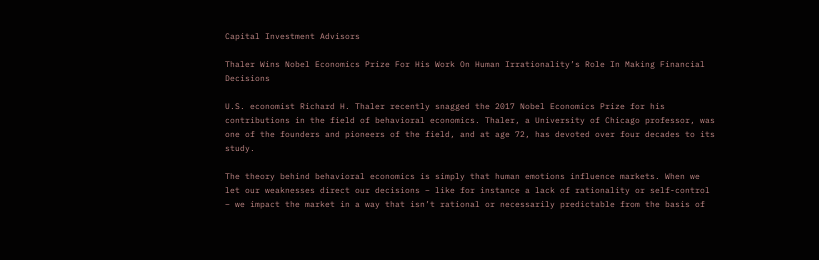Capital Investment Advisors

Thaler Wins Nobel Economics Prize For His Work On Human Irrationality’s Role In Making Financial Decisions

U.S. economist Richard H. Thaler recently snagged the 2017 Nobel Economics Prize for his contributions in the field of behavioral economics. Thaler, a University of Chicago professor, was one of the founders and pioneers of the field, and at age 72, has devoted over four decades to its study.

The theory behind behavioral economics is simply that human emotions influence markets. When we let our weaknesses direct our decisions – like for instance a lack of rationality or self-control – we impact the market in a way that isn’t rational or necessarily predictable from the basis of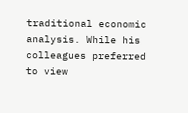traditional economic analysis. While his colleagues preferred to view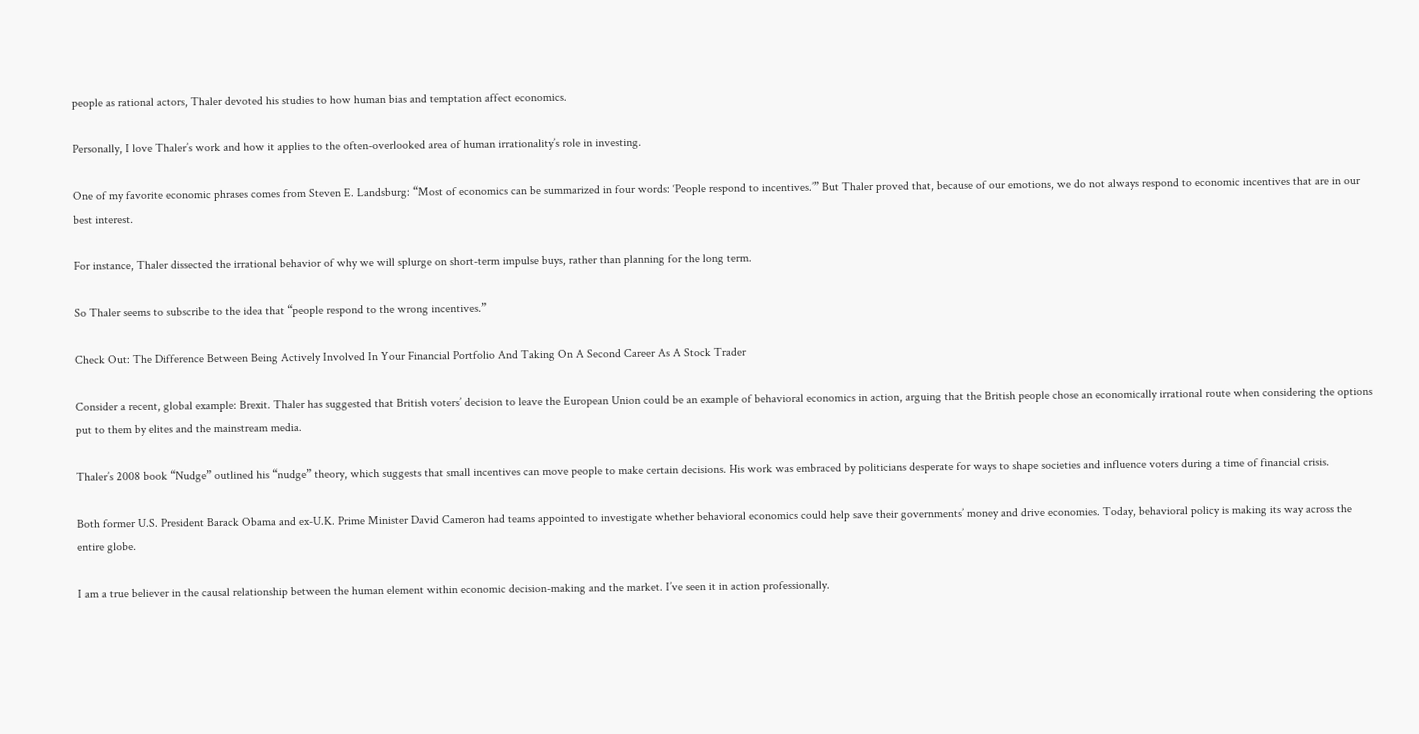people as rational actors, Thaler devoted his studies to how human bias and temptation affect economics.

Personally, I love Thaler’s work and how it applies to the often-overlooked area of human irrationality’s role in investing.

One of my favorite economic phrases comes from Steven E. Landsburg: “Most of economics can be summarized in four words: ‘People respond to incentives.’” But Thaler proved that, because of our emotions, we do not always respond to economic incentives that are in our best interest.

For instance, Thaler dissected the irrational behavior of why we will splurge on short-term impulse buys, rather than planning for the long term.

So Thaler seems to subscribe to the idea that “people respond to the wrong incentives.”

Check Out: The Difference Between Being Actively Involved In Your Financial Portfolio And Taking On A Second Career As A Stock Trader

Consider a recent, global example: Brexit. Thaler has suggested that British voters’ decision to leave the European Union could be an example of behavioral economics in action, arguing that the British people chose an economically irrational route when considering the options put to them by elites and the mainstream media.

Thaler’s 2008 book “Nudge” outlined his “nudge” theory, which suggests that small incentives can move people to make certain decisions. His work was embraced by politicians desperate for ways to shape societies and influence voters during a time of financial crisis.

Both former U.S. President Barack Obama and ex-U.K. Prime Minister David Cameron had teams appointed to investigate whether behavioral economics could help save their governments’ money and drive economies. Today, behavioral policy is making its way across the entire globe.

I am a true believer in the causal relationship between the human element within economic decision-making and the market. I’ve seen it in action professionally.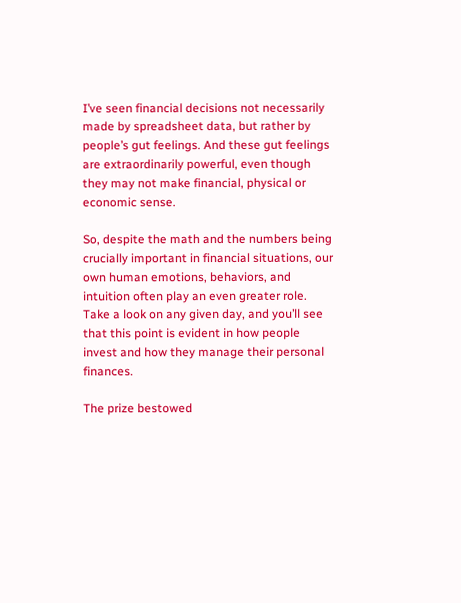I’ve seen financial decisions not necessarily made by spreadsheet data, but rather by people’s gut feelings. And these gut feelings are extraordinarily powerful, even though they may not make financial, physical or economic sense.

So, despite the math and the numbers being crucially important in financial situations, our own human emotions, behaviors, and intuition often play an even greater role. Take a look on any given day, and you’ll see that this point is evident in how people invest and how they manage their personal finances.

The prize bestowed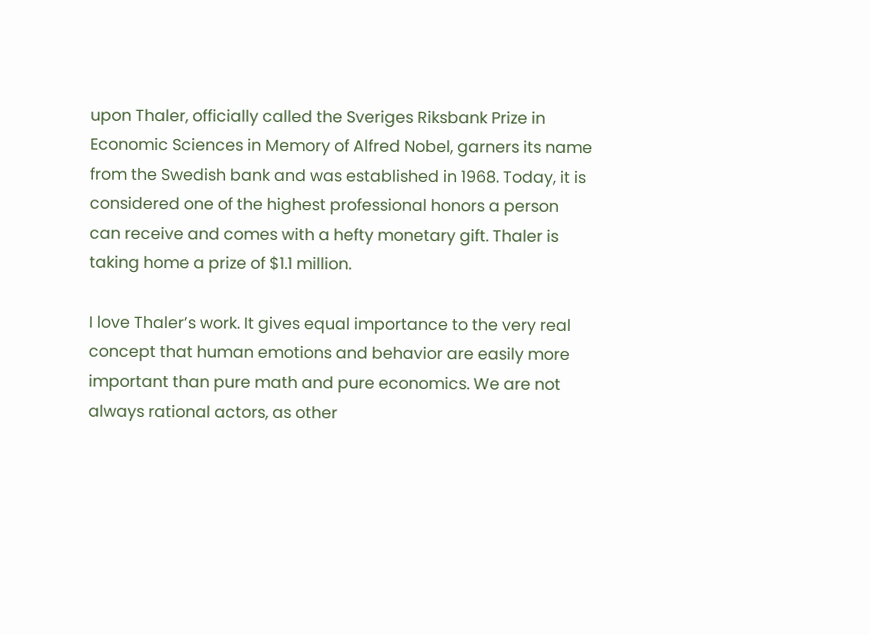upon Thaler, officially called the Sveriges Riksbank Prize in Economic Sciences in Memory of Alfred Nobel, garners its name from the Swedish bank and was established in 1968. Today, it is considered one of the highest professional honors a person can receive and comes with a hefty monetary gift. Thaler is taking home a prize of $1.1 million.

I love Thaler’s work. It gives equal importance to the very real concept that human emotions and behavior are easily more important than pure math and pure economics. We are not always rational actors, as other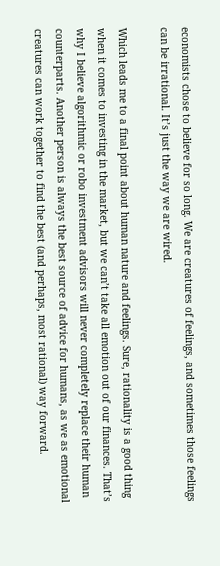economists chose to believe for so long. We are creatures of feelings, and sometimes those feelings can be irrational. It’s just the way we are wired.

Which leads me to a final point about human nature and feelings. Sure, rationality is a good thing when it comes to investing in the market, but we can’t take all emotion out of our finances. That’s why I believe algorithmic or robo investment advisors will never completely replace their human counterparts. Another person is always the best source of advice for humans, as we as emotional creatures can work together to find the best (and perhaps, most rational) way forward.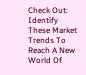Check Out: Identify These Market Trends To Reach A New World Of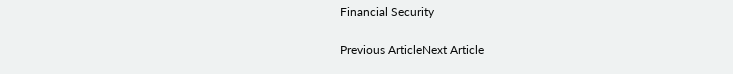Financial Security

Previous ArticleNext Article